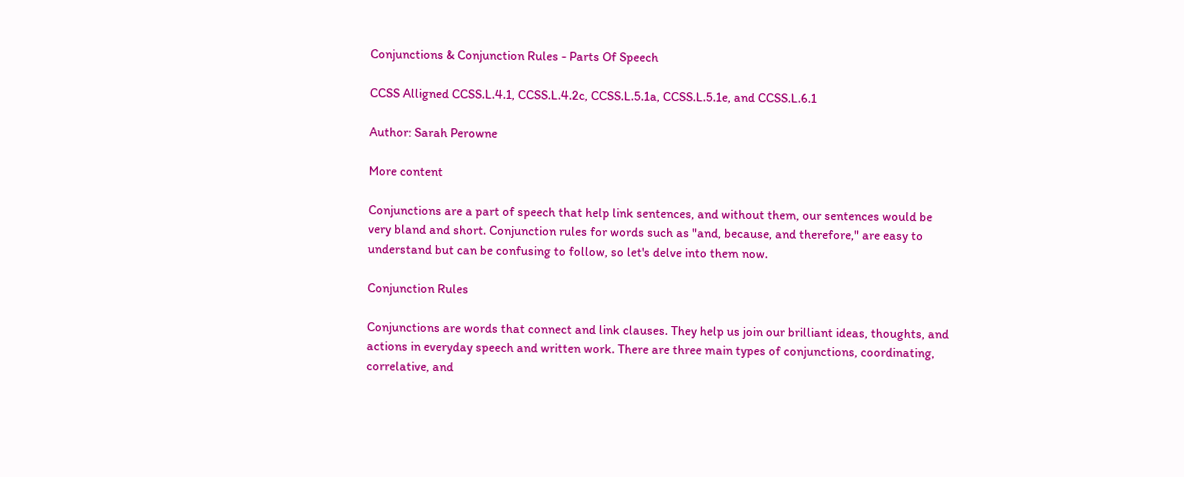Conjunctions & Conjunction Rules - Parts Of Speech

CCSS Alligned CCSS.L.4.1, CCSS.L.4.2c, CCSS.L.5.1a, CCSS.L.5.1e, and CCSS.L.6.1

Author: Sarah Perowne

More content

Conjunctions are a part of speech that help link sentences, and without them, our sentences would be very bland and short. Conjunction rules for words such as "and, because, and therefore," are easy to understand but can be confusing to follow, so let's delve into them now.

Conjunction Rules

Conjunctions are words that connect and link clauses. They help us join our brilliant ideas, thoughts, and actions in everyday speech and written work. There are three main types of conjunctions, coordinating, correlative, and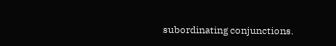subordinating conjunctions.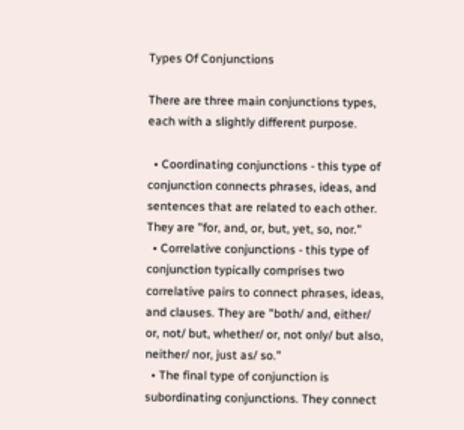Types Of Conjunctions

There are three main conjunctions types, each with a slightly different purpose.

  • Coordinating conjunctions - this type of conjunction connects phrases, ideas, and sentences that are related to each other. They are "for, and, or, but, yet, so, nor."
  • Correlative conjunctions - this type of conjunction typically comprises two correlative pairs to connect phrases, ideas, and clauses. They are "both/ and, either/ or, not/ but, whether/ or, not only/ but also, neither/ nor, just as/ so."
  • The final type of conjunction is subordinating conjunctions. They connect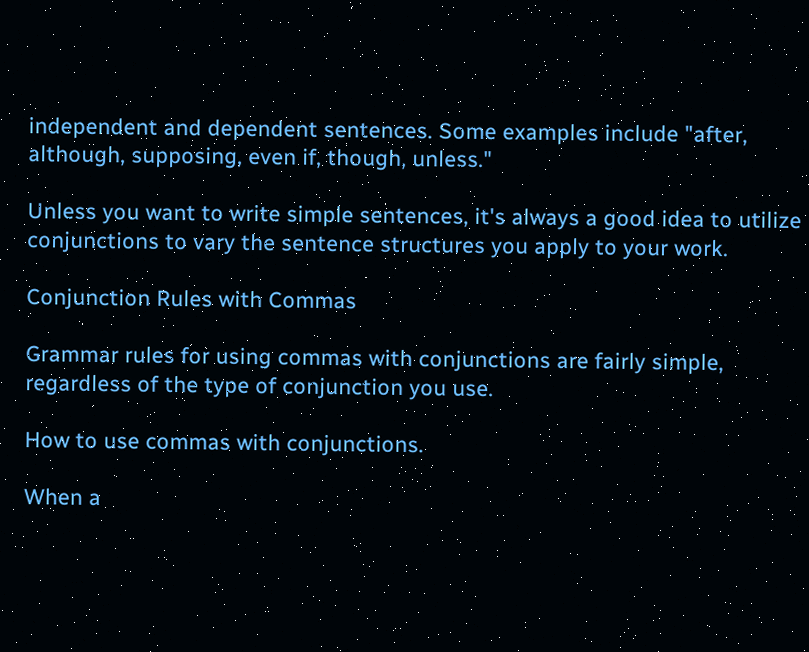independent and dependent sentences. Some examples include "after, although, supposing, even if, though, unless."

Unless you want to write simple sentences, it's always a good idea to utilize conjunctions to vary the sentence structures you apply to your work.

Conjunction Rules with Commas

Grammar rules for using commas with conjunctions are fairly simple, regardless of the type of conjunction you use.

How to use commas with conjunctions.

When a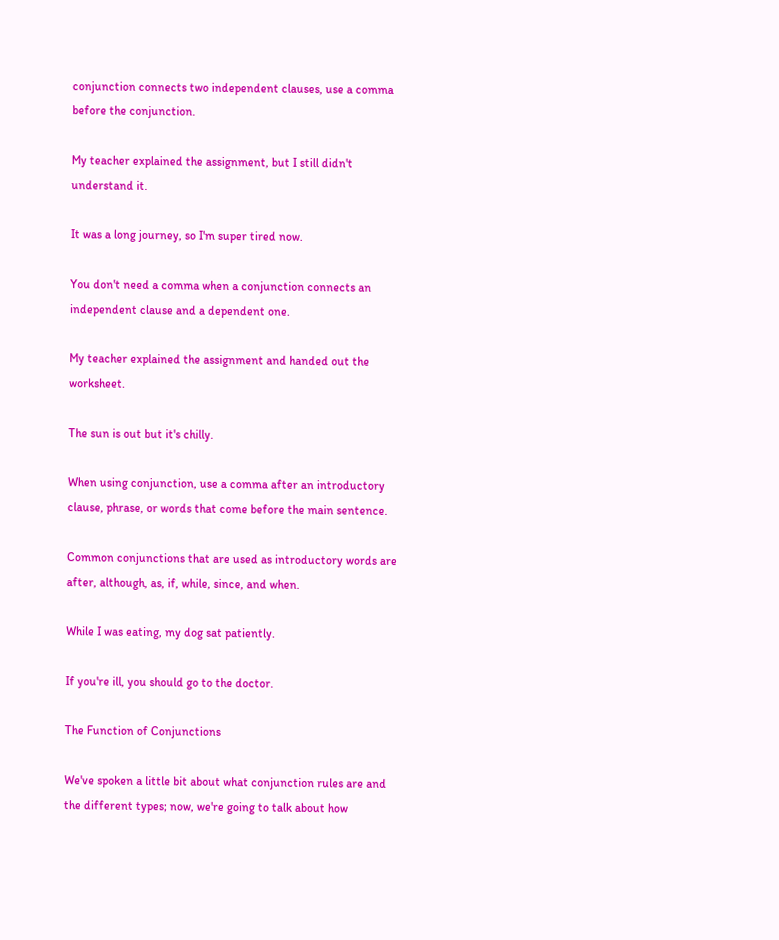conjunction connects two independent clauses, use a comma before the conjunction.

My teacher explained the assignment, but I still didn't understand it.

It was a long journey, so I'm super tired now.

You don't need a comma when a conjunction connects an independent clause and a dependent one.

My teacher explained the assignment and handed out the worksheet.

The sun is out but it's chilly.

When using conjunction, use a comma after an introductory clause, phrase, or words that come before the main sentence.

Common conjunctions that are used as introductory words are after, although, as, if, while, since, and when.

While I was eating, my dog sat patiently.

If you're ill, you should go to the doctor.

The Function of Conjunctions

We've spoken a little bit about what conjunction rules are and the different types; now, we're going to talk about how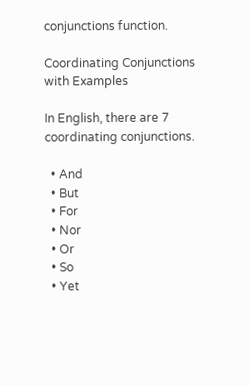conjunctions function.

Coordinating Conjunctions with Examples

In English, there are 7 coordinating conjunctions.

  • And
  • But
  • For
  • Nor
  • Or
  • So
  • Yet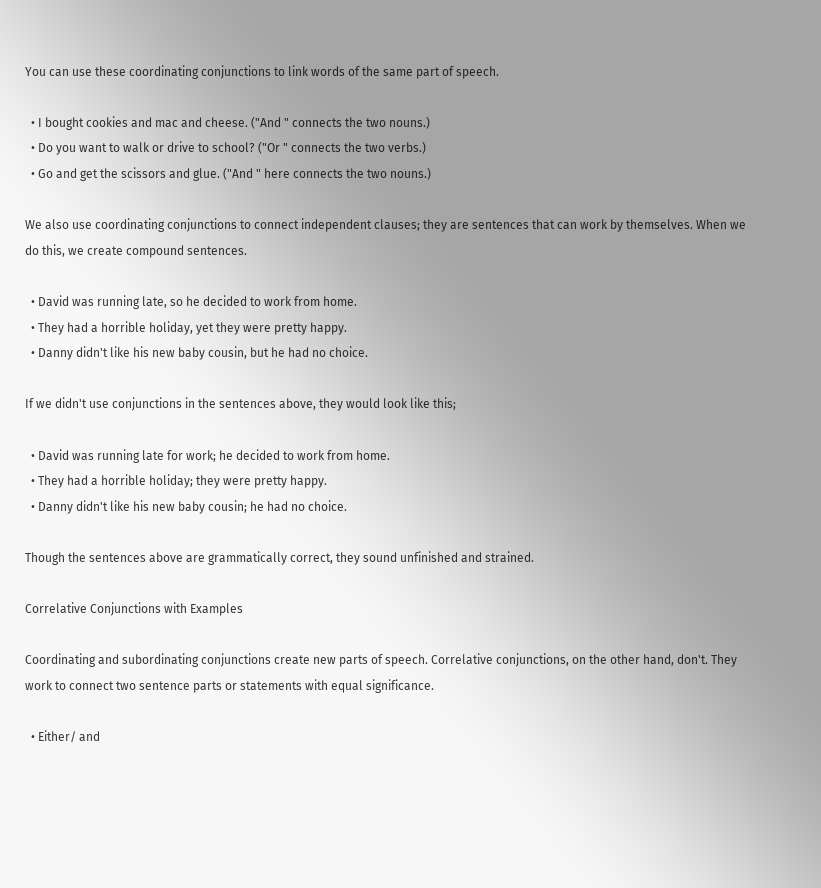You can use these coordinating conjunctions to link words of the same part of speech.

  • I bought cookies and mac and cheese. ("And " connects the two nouns.)
  • Do you want to walk or drive to school? ("Or " connects the two verbs.)
  • Go and get the scissors and glue. ("And " here connects the two nouns.)

We also use coordinating conjunctions to connect independent clauses; they are sentences that can work by themselves. When we do this, we create compound sentences.

  • David was running late, so he decided to work from home.
  • They had a horrible holiday, yet they were pretty happy.
  • Danny didn't like his new baby cousin, but he had no choice.

If we didn't use conjunctions in the sentences above, they would look like this;

  • David was running late for work; he decided to work from home.
  • They had a horrible holiday; they were pretty happy.
  • Danny didn't like his new baby cousin; he had no choice.

Though the sentences above are grammatically correct, they sound unfinished and strained.

Correlative Conjunctions with Examples

Coordinating and subordinating conjunctions create new parts of speech. Correlative conjunctions, on the other hand, don't. They work to connect two sentence parts or statements with equal significance.

  • Either/ and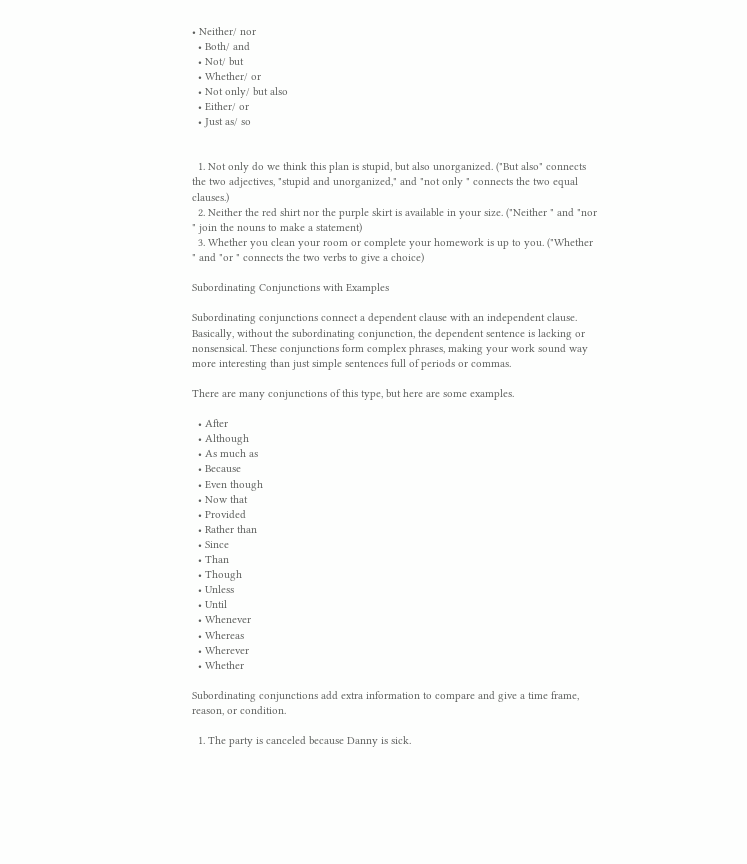• Neither/ nor
  • Both/ and
  • Not/ but
  • Whether/ or
  • Not only/ but also
  • Either/ or
  • Just as/ so


  1. Not only do we think this plan is stupid, but also unorganized. ("But also" connects the two adjectives, "stupid and unorganized," and "not only " connects the two equal clauses.)
  2. Neither the red shirt nor the purple skirt is available in your size. ("Neither " and "nor " join the nouns to make a statement)
  3. Whether you clean your room or complete your homework is up to you. ("Whether " and "or " connects the two verbs to give a choice)

Subordinating Conjunctions with Examples

Subordinating conjunctions connect a dependent clause with an independent clause. Basically, without the subordinating conjunction, the dependent sentence is lacking or nonsensical. These conjunctions form complex phrases, making your work sound way more interesting than just simple sentences full of periods or commas.

There are many conjunctions of this type, but here are some examples.

  • After
  • Although
  • As much as
  • Because
  • Even though
  • Now that
  • Provided
  • Rather than
  • Since
  • Than
  • Though
  • Unless
  • Until
  • Whenever
  • Whereas
  • Wherever
  • Whether

Subordinating conjunctions add extra information to compare and give a time frame, reason, or condition.

  1. The party is canceled because Danny is sick.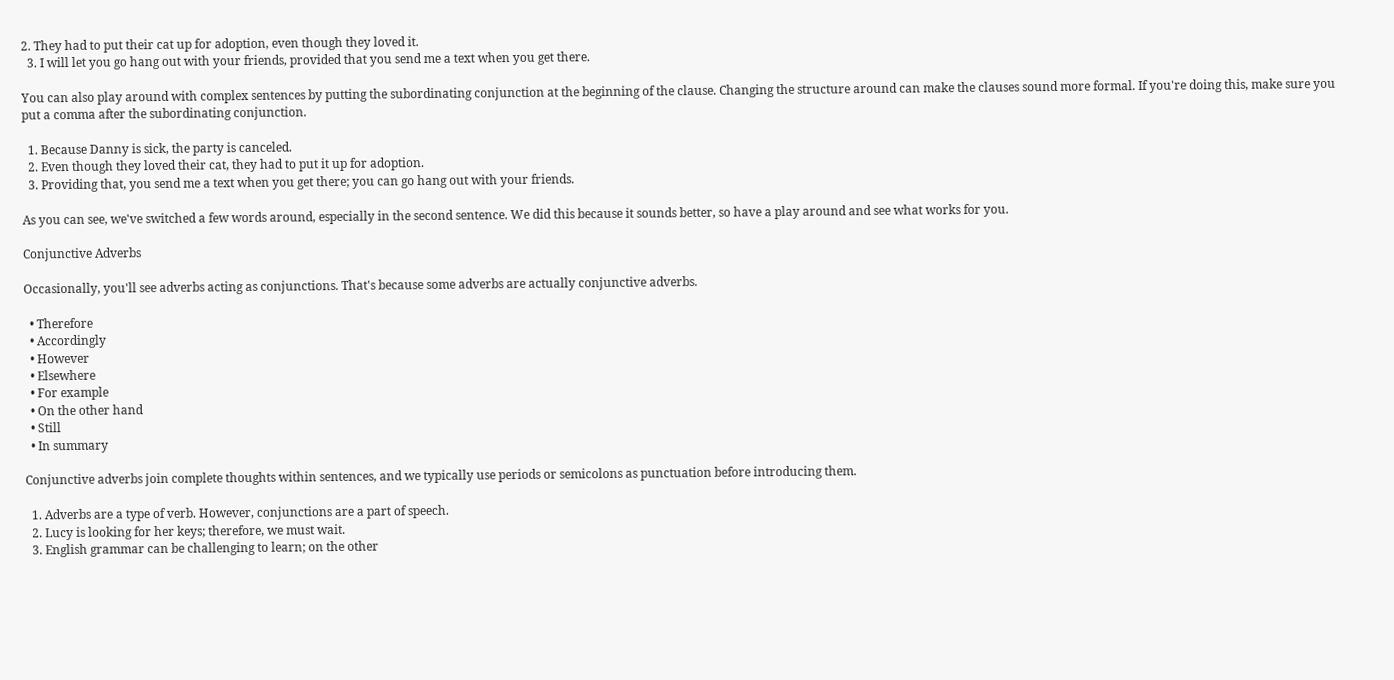2. They had to put their cat up for adoption, even though they loved it.
  3. I will let you go hang out with your friends, provided that you send me a text when you get there.

You can also play around with complex sentences by putting the subordinating conjunction at the beginning of the clause. Changing the structure around can make the clauses sound more formal. If you're doing this, make sure you put a comma after the subordinating conjunction.

  1. Because Danny is sick, the party is canceled.
  2. Even though they loved their cat, they had to put it up for adoption.
  3. Providing that, you send me a text when you get there; you can go hang out with your friends.

As you can see, we've switched a few words around, especially in the second sentence. We did this because it sounds better, so have a play around and see what works for you.

Conjunctive Adverbs

Occasionally, you'll see adverbs acting as conjunctions. That's because some adverbs are actually conjunctive adverbs.

  • Therefore
  • Accordingly
  • However
  • Elsewhere
  • For example
  • On the other hand
  • Still
  • In summary

Conjunctive adverbs join complete thoughts within sentences, and we typically use periods or semicolons as punctuation before introducing them.

  1. Adverbs are a type of verb. However, conjunctions are a part of speech.
  2. Lucy is looking for her keys; therefore, we must wait.
  3. English grammar can be challenging to learn; on the other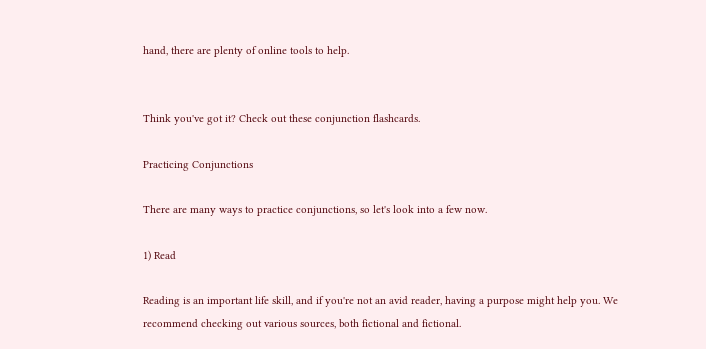hand, there are plenty of online tools to help.


Think you've got it? Check out these conjunction flashcards.

Practicing Conjunctions

There are many ways to practice conjunctions, so let's look into a few now.

1) Read

Reading is an important life skill, and if you're not an avid reader, having a purpose might help you. We recommend checking out various sources, both fictional and fictional.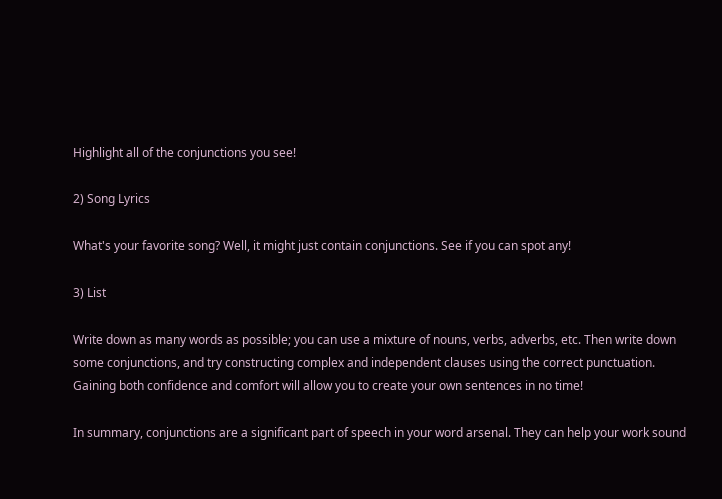Highlight all of the conjunctions you see!

2) Song Lyrics

What's your favorite song? Well, it might just contain conjunctions. See if you can spot any!

3) List

Write down as many words as possible; you can use a mixture of nouns, verbs, adverbs, etc. Then write down some conjunctions, and try constructing complex and independent clauses using the correct punctuation. Gaining both confidence and comfort will allow you to create your own sentences in no time!

In summary, conjunctions are a significant part of speech in your word arsenal. They can help your work sound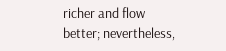richer and flow better; nevertheless,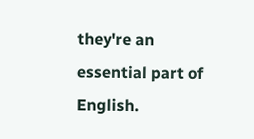they're an essential part of English.